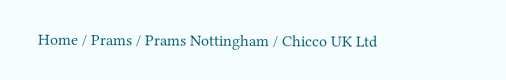Home / Prams / Prams Nottingham / Chicco UK Ltd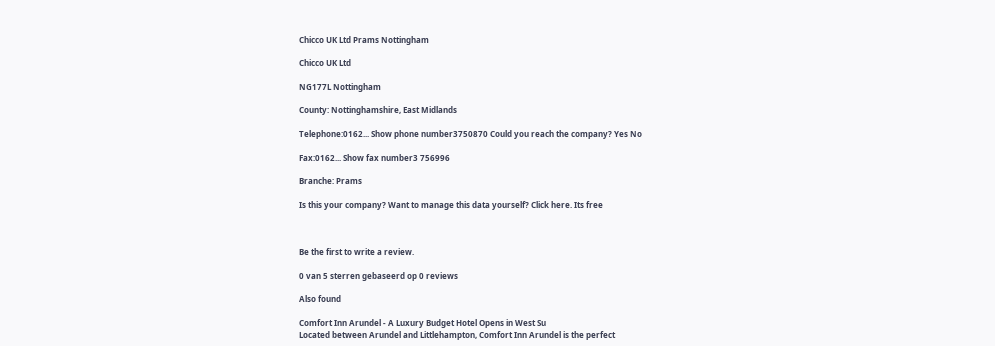Chicco UK Ltd Prams Nottingham

Chicco UK Ltd

NG177L Nottingham

County: Nottinghamshire, East Midlands

Telephone:0162... Show phone number3750870 Could you reach the company? Yes No

Fax:0162... Show fax number3 756996

Branche: Prams

Is this your company? Want to manage this data yourself? Click here. Its free



Be the first to write a review.

0 van 5 sterren gebaseerd op 0 reviews

Also found

Comfort Inn Arundel - A Luxury Budget Hotel Opens in West Su
Located between Arundel and Littlehampton, Comfort Inn Arundel is the perfect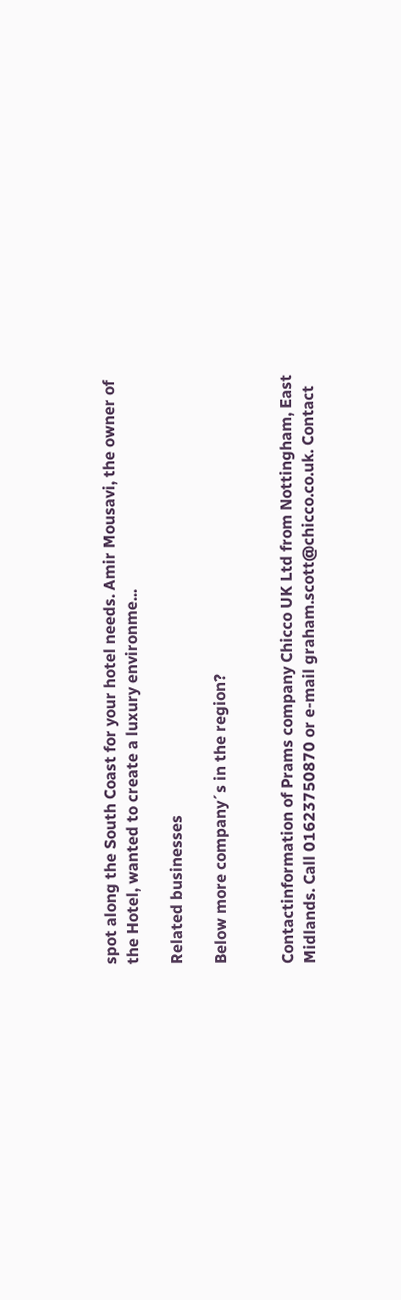spot along the South Coast for your hotel needs. Amir Mousavi, the owner of the Hotel, wanted to create a luxury environme...

Related businesses

Below more company´s in the region?


Contactinformation of Prams company Chicco UK Ltd from Nottingham, East Midlands. Call 01623750870 or e-mail graham.scott@chicco.co.uk. Contact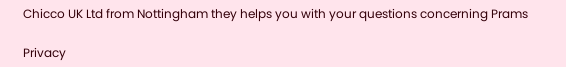Chicco UK Ltd from Nottingham they helps you with your questions concerning Prams

Privacy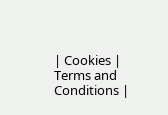| Cookies | Terms and Conditions |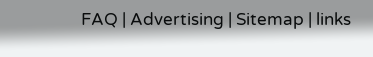FAQ | Advertising | Sitemap | links